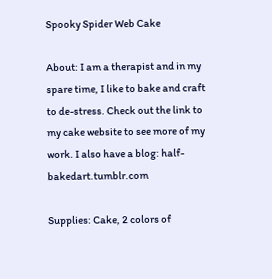Spooky Spider Web Cake

About: I am a therapist and in my spare time, I like to bake and craft to de-stress. Check out the link to my cake website to see more of my work. I also have a blog: half-bakedart.tumblr.com

Supplies: Cake, 2 colors of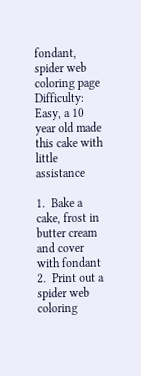fondant, spider web coloring page
Difficulty: Easy, a 10 year old made this cake with little assistance

1.  Bake a cake, frost in butter cream and cover with fondant
2.  Print out a spider web coloring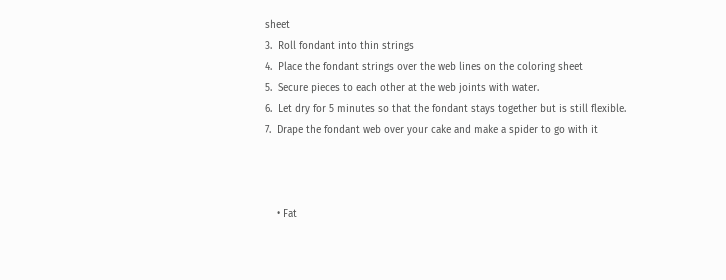sheet
3.  Roll fondant into thin strings
4.  Place the fondant strings over the web lines on the coloring sheet
5.  Secure pieces to each other at the web joints with water.
6.  Let dry for 5 minutes so that the fondant stays together but is still flexible.
7.  Drape the fondant web over your cake and make a spider to go with it



    • Fat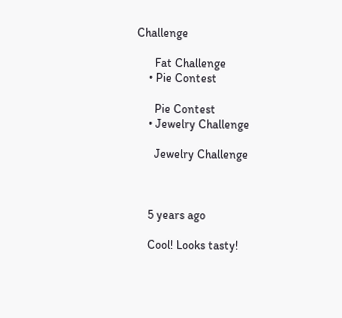Challenge

      Fat Challenge
    • Pie Contest

      Pie Contest
    • Jewelry Challenge

      Jewelry Challenge



    5 years ago

    Cool! Looks tasty!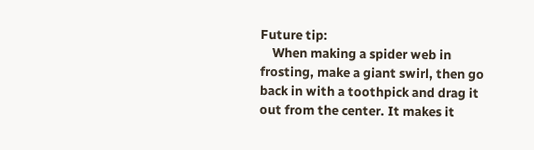Future tip:
    When making a spider web in frosting, make a giant swirl, then go back in with a toothpick and drag it out from the center. It makes it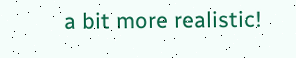a bit more realistic!